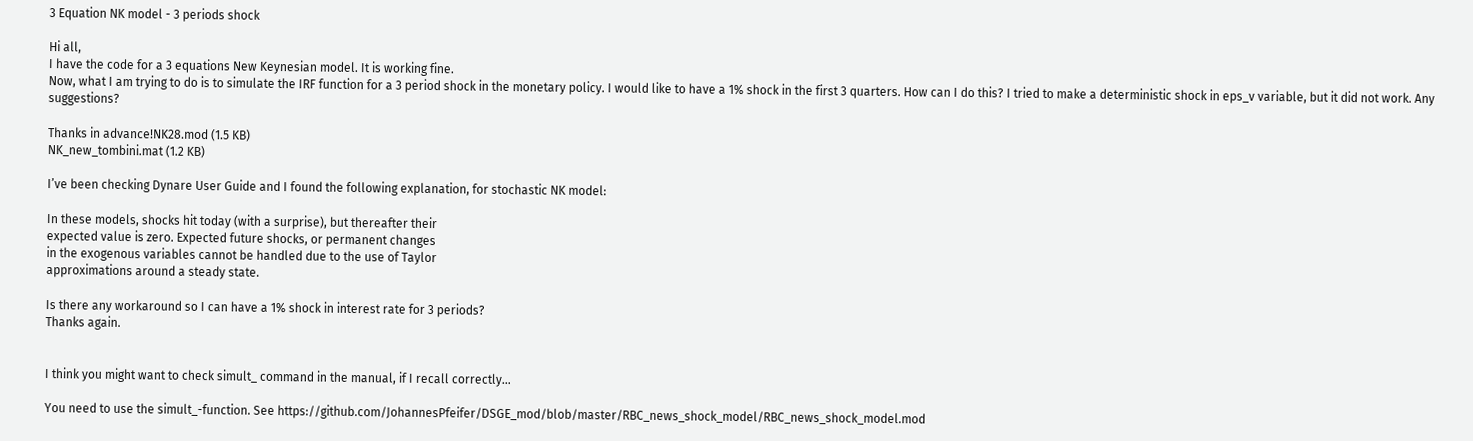3 Equation NK model - 3 periods shock

Hi all,
I have the code for a 3 equations New Keynesian model. It is working fine.
Now, what I am trying to do is to simulate the IRF function for a 3 period shock in the monetary policy. I would like to have a 1% shock in the first 3 quarters. How can I do this? I tried to make a deterministic shock in eps_v variable, but it did not work. Any suggestions?

Thanks in advance!NK28.mod (1.5 KB)
NK_new_tombini.mat (1.2 KB)

I’ve been checking Dynare User Guide and I found the following explanation, for stochastic NK model:

In these models, shocks hit today (with a surprise), but thereafter their
expected value is zero. Expected future shocks, or permanent changes
in the exogenous variables cannot be handled due to the use of Taylor
approximations around a steady state.

Is there any workaround so I can have a 1% shock in interest rate for 3 periods?
Thanks again.


I think you might want to check simult_ command in the manual, if I recall correctly…

You need to use the simult_-function. See https://github.com/JohannesPfeifer/DSGE_mod/blob/master/RBC_news_shock_model/RBC_news_shock_model.mod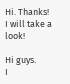Hi. Thanks!
I will take a look!

Hi guys.
I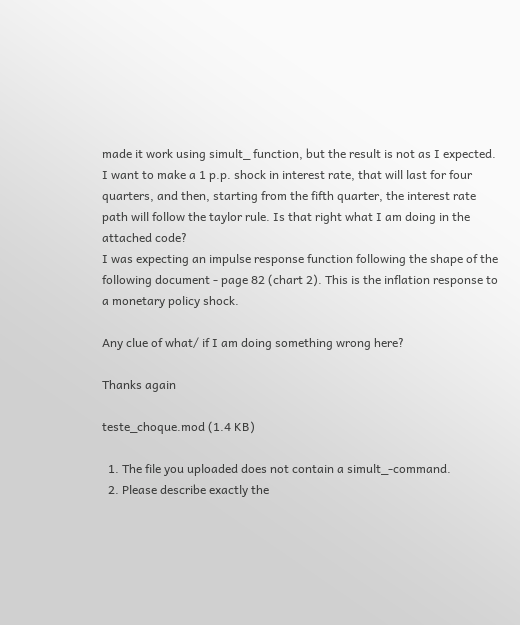made it work using simult_ function, but the result is not as I expected. I want to make a 1 p.p. shock in interest rate, that will last for four quarters, and then, starting from the fifth quarter, the interest rate path will follow the taylor rule. Is that right what I am doing in the attached code?
I was expecting an impulse response function following the shape of the following document - page 82 (chart 2). This is the inflation response to a monetary policy shock.

Any clue of what/ if I am doing something wrong here?

Thanks again

teste_choque.mod (1.4 KB)

  1. The file you uploaded does not contain a simult_-command.
  2. Please describe exactly the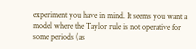experiment you have in mind. It seems you want a model where the Taylor rule is not operative for some periods (as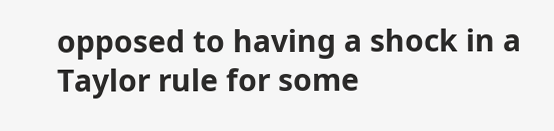opposed to having a shock in a Taylor rule for some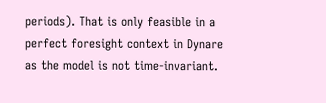periods). That is only feasible in a perfect foresight context in Dynare as the model is not time-invariant.